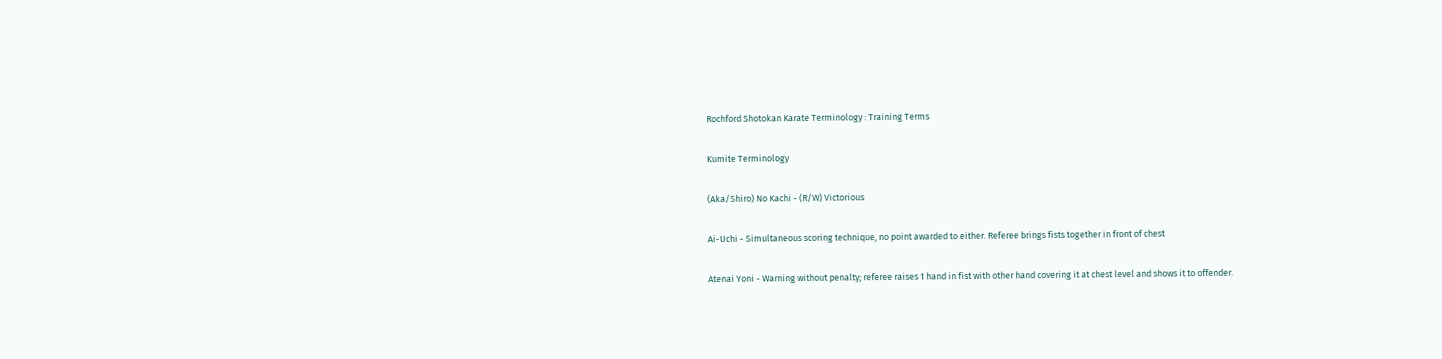Rochford Shotokan Karate Terminology : Training Terms

Kumite Terminology

(Aka/Shiro) No Kachi - (R/W) Victorious

Ai-Uchi - Simultaneous scoring technique, no point awarded to either. Referee brings fists together in front of chest

Atenai Yoni - Warning without penalty; referee raises 1 hand in fist with other hand covering it at chest level and shows it to offender.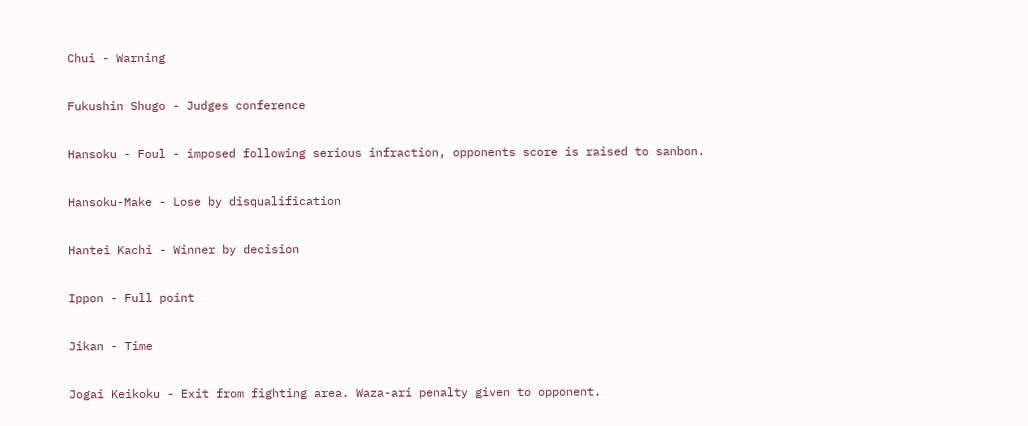Chui - Warning

Fukushin Shugo - Judges conference

Hansoku - Foul - imposed following serious infraction, opponents score is raised to sanbon.

Hansoku-Make - Lose by disqualification

Hantei Kachi - Winner by decision

Ippon - Full point

Jikan - Time

Jogai Keikoku - Exit from fighting area. Waza-ari penalty given to opponent.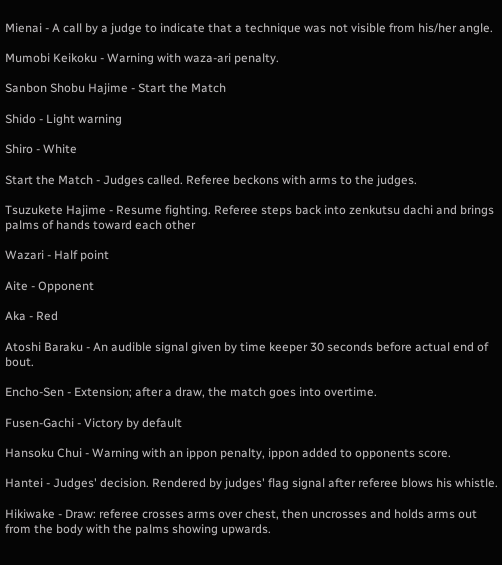Mienai - A call by a judge to indicate that a technique was not visible from his/her angle.

Mumobi Keikoku - Warning with waza-ari penalty.

Sanbon Shobu Hajime - Start the Match

Shido - Light warning

Shiro - White

Start the Match - Judges called. Referee beckons with arms to the judges.

Tsuzukete Hajime - Resume fighting. Referee steps back into zenkutsu dachi and brings palms of hands toward each other

Wazari - Half point

Aite - Opponent

Aka - Red

Atoshi Baraku - An audible signal given by time keeper 30 seconds before actual end of bout.

Encho-Sen - Extension; after a draw, the match goes into overtime.

Fusen-Gachi - Victory by default

Hansoku Chui - Warning with an ippon penalty, ippon added to opponents score.

Hantei - Judges' decision. Rendered by judges' flag signal after referee blows his whistle.

Hikiwake - Draw: referee crosses arms over chest, then uncrosses and holds arms out from the body with the palms showing upwards.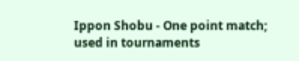Ippon Shobu - One point match; used in tournaments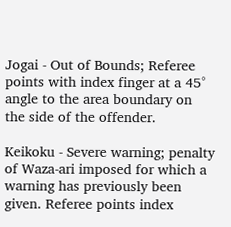Jogai - Out of Bounds; Referee points with index finger at a 45° angle to the area boundary on the side of the offender.

Keikoku - Severe warning; penalty of Waza-ari imposed for which a warning has previously been given. Referee points index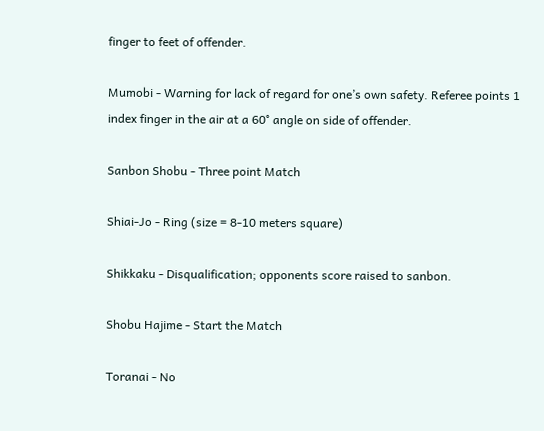finger to feet of offender.

Mumobi - Warning for lack of regard for one’s own safety. Referee points 1 index finger in the air at a 60° angle on side of offender.

Sanbon Shobu - Three point Match

Shiai-Jo - Ring (size = 8-10 meters square)

Shikkaku - Disqualification; opponents score raised to sanbon.

Shobu Hajime - Start the Match

Toranai - No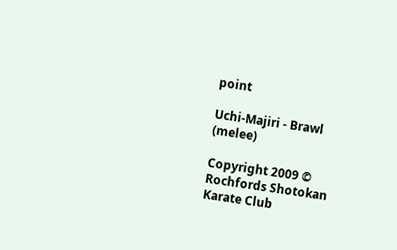point

Uchi-Majiri - Brawl (melee)

Copyright 2009 © Rochfords Shotokan Karate Club